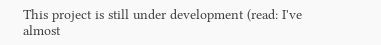This project is still under development (read: I've almost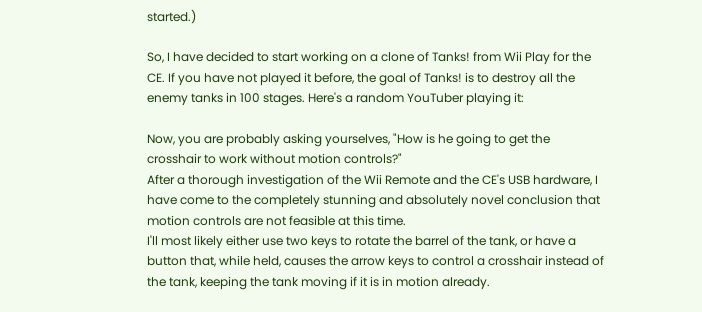started.)

So, I have decided to start working on a clone of Tanks! from Wii Play for the CE. If you have not played it before, the goal of Tanks! is to destroy all the enemy tanks in 100 stages. Here's a random YouTuber playing it:

Now, you are probably asking yourselves, "How is he going to get the crosshair to work without motion controls?"
After a thorough investigation of the Wii Remote and the CE's USB hardware, I have come to the completely stunning and absolutely novel conclusion that motion controls are not feasible at this time.
I'll most likely either use two keys to rotate the barrel of the tank, or have a button that, while held, causes the arrow keys to control a crosshair instead of the tank, keeping the tank moving if it is in motion already.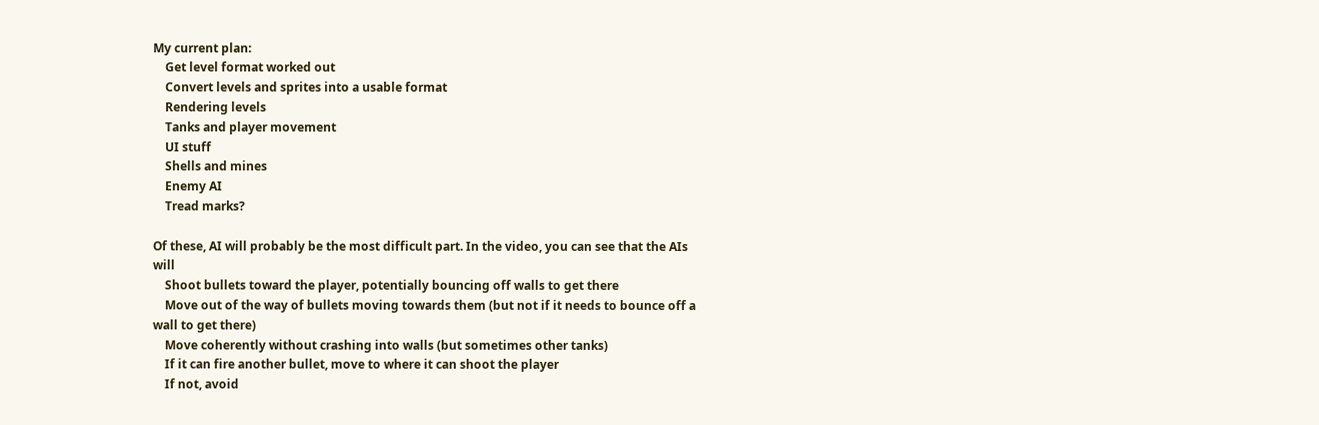My current plan:
    Get level format worked out
    Convert levels and sprites into a usable format
    Rendering levels
    Tanks and player movement
    UI stuff
    Shells and mines
    Enemy AI
    Tread marks?

Of these, AI will probably be the most difficult part. In the video, you can see that the AIs will
    Shoot bullets toward the player, potentially bouncing off walls to get there
    Move out of the way of bullets moving towards them (but not if it needs to bounce off a wall to get there)
    Move coherently without crashing into walls (but sometimes other tanks)
    If it can fire another bullet, move to where it can shoot the player
    If not, avoid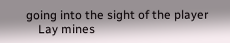going into the sight of the player
    Lay mines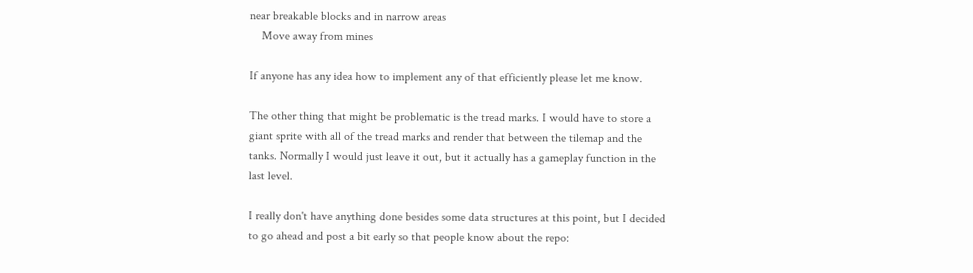near breakable blocks and in narrow areas
    Move away from mines

If anyone has any idea how to implement any of that efficiently please let me know.

The other thing that might be problematic is the tread marks. I would have to store a giant sprite with all of the tread marks and render that between the tilemap and the tanks. Normally I would just leave it out, but it actually has a gameplay function in the last level.

I really don't have anything done besides some data structures at this point, but I decided to go ahead and post a bit early so that people know about the repo: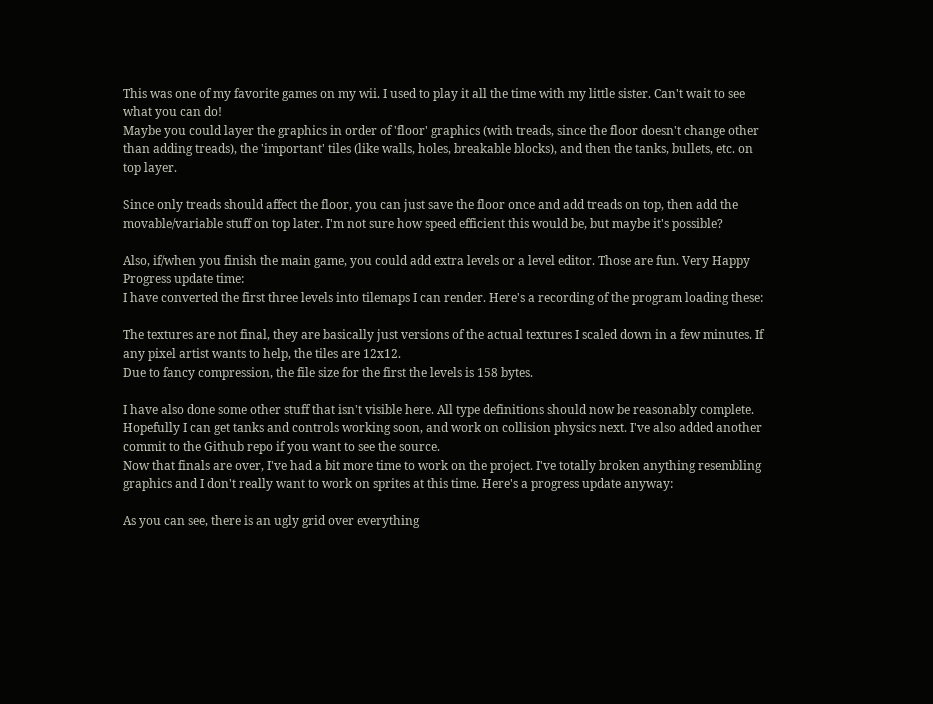This was one of my favorite games on my wii. I used to play it all the time with my little sister. Can't wait to see what you can do!
Maybe you could layer the graphics in order of 'floor' graphics (with treads, since the floor doesn't change other than adding treads), the 'important' tiles (like walls, holes, breakable blocks), and then the tanks, bullets, etc. on top layer.

Since only treads should affect the floor, you can just save the floor once and add treads on top, then add the movable/variable stuff on top later. I'm not sure how speed efficient this would be, but maybe it's possible?

Also, if/when you finish the main game, you could add extra levels or a level editor. Those are fun. Very Happy
Progress update time:
I have converted the first three levels into tilemaps I can render. Here's a recording of the program loading these:

The textures are not final, they are basically just versions of the actual textures I scaled down in a few minutes. If any pixel artist wants to help, the tiles are 12x12.
Due to fancy compression, the file size for the first the levels is 158 bytes.

I have also done some other stuff that isn't visible here. All type definitions should now be reasonably complete. Hopefully I can get tanks and controls working soon, and work on collision physics next. I've also added another commit to the Github repo if you want to see the source.
Now that finals are over, I've had a bit more time to work on the project. I've totally broken anything resembling graphics and I don't really want to work on sprites at this time. Here's a progress update anyway:

As you can see, there is an ugly grid over everything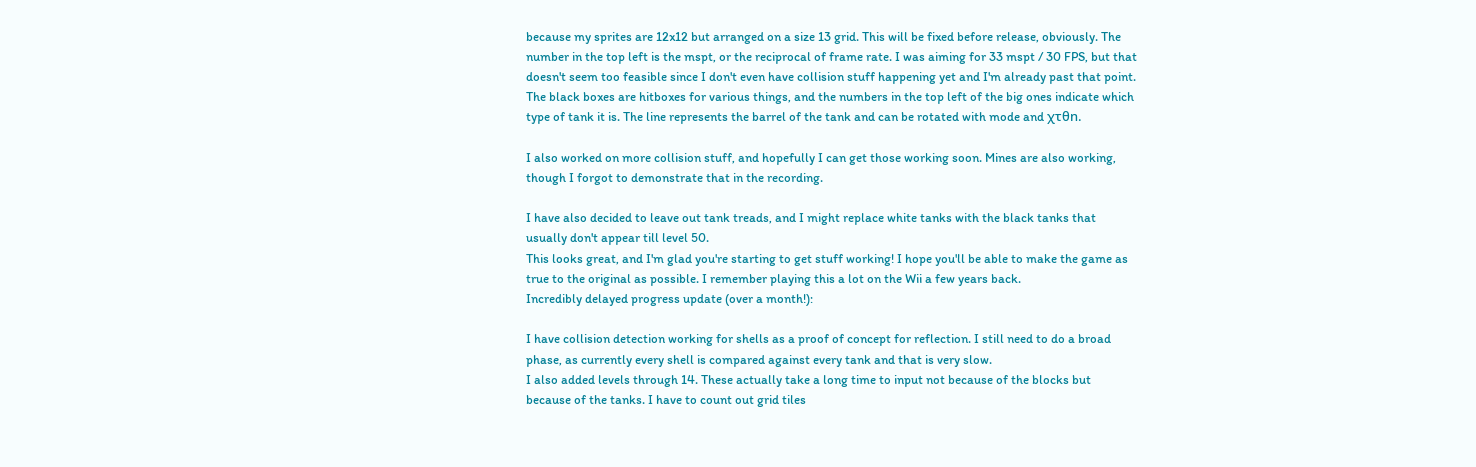because my sprites are 12x12 but arranged on a size 13 grid. This will be fixed before release, obviously. The number in the top left is the mspt, or the reciprocal of frame rate. I was aiming for 33 mspt / 30 FPS, but that doesn't seem too feasible since I don't even have collision stuff happening yet and I'm already past that point. The black boxes are hitboxes for various things, and the numbers in the top left of the big ones indicate which type of tank it is. The line represents the barrel of the tank and can be rotated with mode and χτθn.

I also worked on more collision stuff, and hopefully I can get those working soon. Mines are also working, though I forgot to demonstrate that in the recording.

I have also decided to leave out tank treads, and I might replace white tanks with the black tanks that usually don't appear till level 50.
This looks great, and I'm glad you're starting to get stuff working! I hope you'll be able to make the game as true to the original as possible. I remember playing this a lot on the Wii a few years back.
Incredibly delayed progress update (over a month!):

I have collision detection working for shells as a proof of concept for reflection. I still need to do a broad phase, as currently every shell is compared against every tank and that is very slow.
I also added levels through 14. These actually take a long time to input not because of the blocks but because of the tanks. I have to count out grid tiles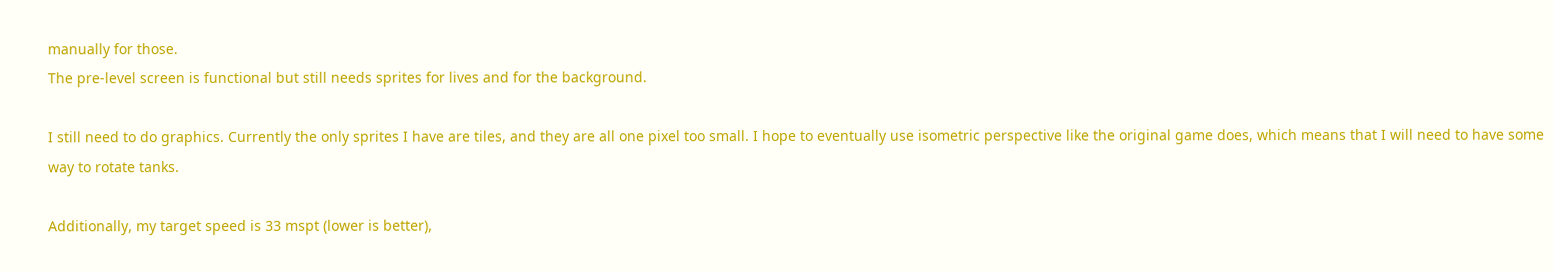manually for those.
The pre-level screen is functional but still needs sprites for lives and for the background.

I still need to do graphics. Currently the only sprites I have are tiles, and they are all one pixel too small. I hope to eventually use isometric perspective like the original game does, which means that I will need to have some way to rotate tanks.

Additionally, my target speed is 33 mspt (lower is better),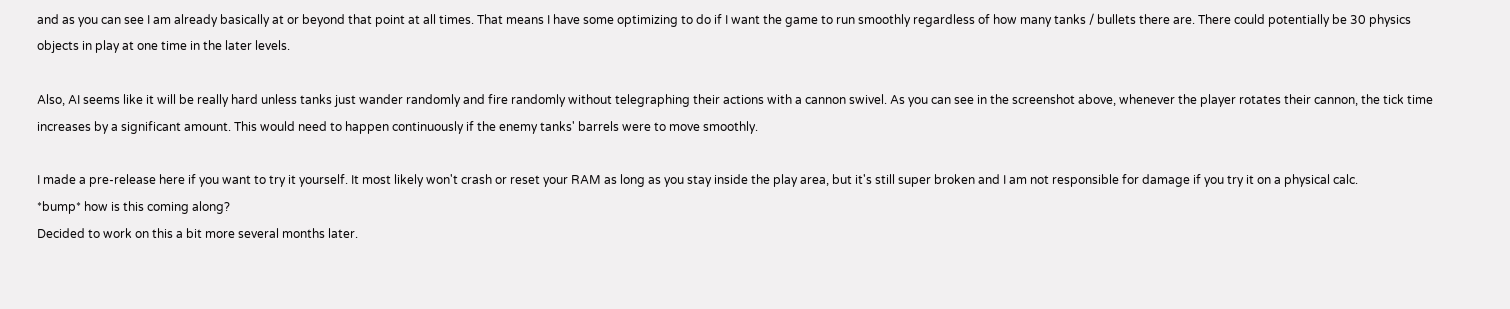and as you can see I am already basically at or beyond that point at all times. That means I have some optimizing to do if I want the game to run smoothly regardless of how many tanks / bullets there are. There could potentially be 30 physics objects in play at one time in the later levels.

Also, AI seems like it will be really hard unless tanks just wander randomly and fire randomly without telegraphing their actions with a cannon swivel. As you can see in the screenshot above, whenever the player rotates their cannon, the tick time increases by a significant amount. This would need to happen continuously if the enemy tanks' barrels were to move smoothly.

I made a pre-release here if you want to try it yourself. It most likely won't crash or reset your RAM as long as you stay inside the play area, but it's still super broken and I am not responsible for damage if you try it on a physical calc.
*bump* how is this coming along?
Decided to work on this a bit more several months later.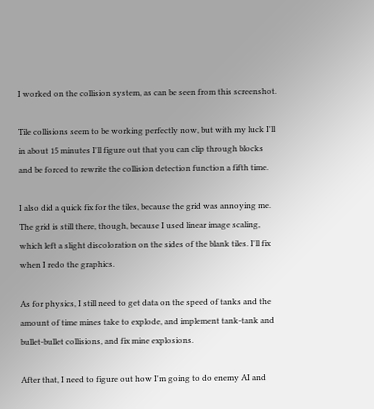I worked on the collision system, as can be seen from this screenshot.

Tile collisions seem to be working perfectly now, but with my luck I'll in about 15 minutes I'll figure out that you can clip through blocks and be forced to rewrite the collision detection function a fifth time.

I also did a quick fix for the tiles, because the grid was annoying me. The grid is still there, though, because I used linear image scaling, which left a slight discoloration on the sides of the blank tiles. I'll fix when I redo the graphics.

As for physics, I still need to get data on the speed of tanks and the amount of time mines take to explode, and implement tank-tank and bullet-bullet collisions, and fix mine explosions.

After that, I need to figure out how I'm going to do enemy AI and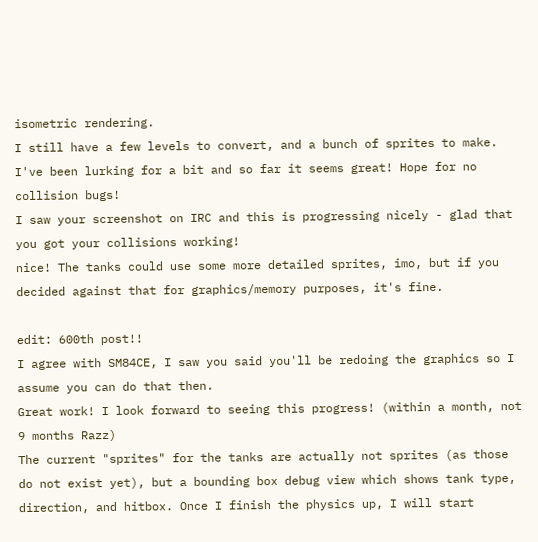isometric rendering.
I still have a few levels to convert, and a bunch of sprites to make.
I've been lurking for a bit and so far it seems great! Hope for no collision bugs!
I saw your screenshot on IRC and this is progressing nicely - glad that you got your collisions working!
nice! The tanks could use some more detailed sprites, imo, but if you decided against that for graphics/memory purposes, it's fine.

edit: 600th post!!
I agree with SM84CE, I saw you said you'll be redoing the graphics so I assume you can do that then.
Great work! I look forward to seeing this progress! (within a month, not 9 months Razz)
The current "sprites" for the tanks are actually not sprites (as those do not exist yet), but a bounding box debug view which shows tank type, direction, and hitbox. Once I finish the physics up, I will start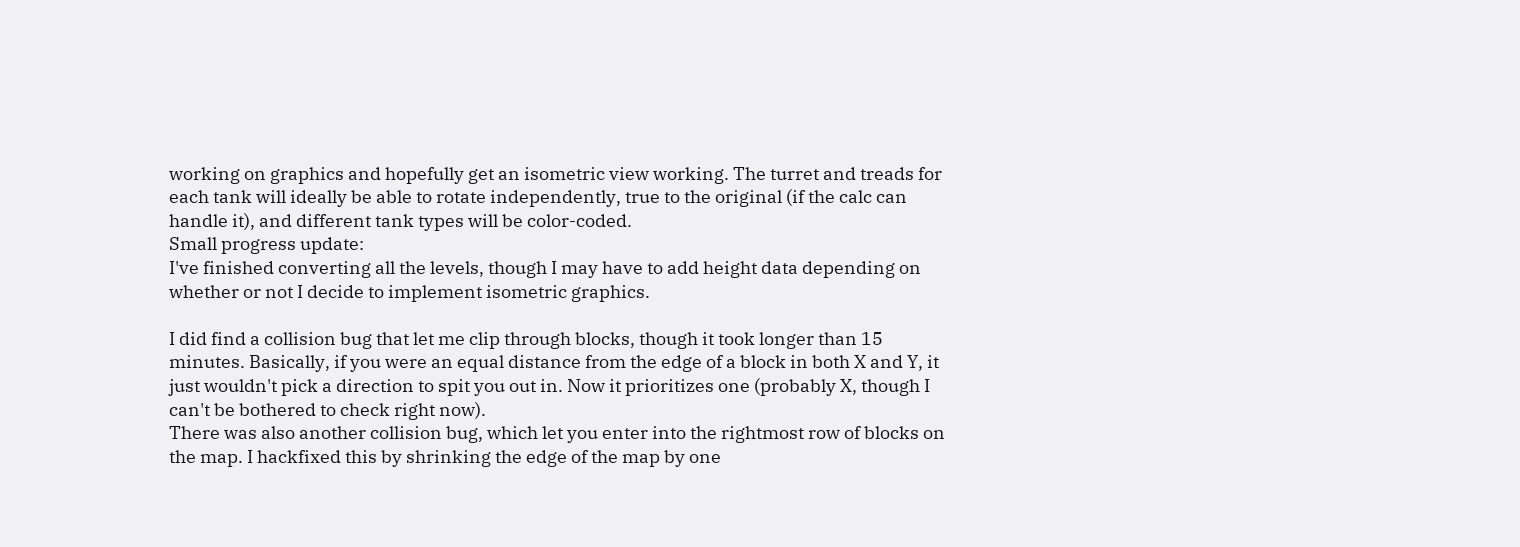working on graphics and hopefully get an isometric view working. The turret and treads for each tank will ideally be able to rotate independently, true to the original (if the calc can handle it), and different tank types will be color-coded.
Small progress update:
I've finished converting all the levels, though I may have to add height data depending on whether or not I decide to implement isometric graphics.

I did find a collision bug that let me clip through blocks, though it took longer than 15 minutes. Basically, if you were an equal distance from the edge of a block in both X and Y, it just wouldn't pick a direction to spit you out in. Now it prioritizes one (probably X, though I can't be bothered to check right now).
There was also another collision bug, which let you enter into the rightmost row of blocks on the map. I hackfixed this by shrinking the edge of the map by one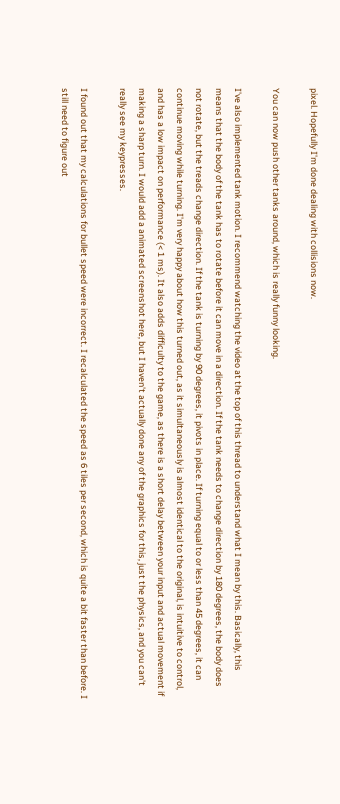pixel. Hopefully I'm done dealing with collisions now.

You can now push other tanks around, which is really funny looking.

I've also implemented tank motion. I recommend watching the video at the top of this thread to understand what I mean by this. Basically, this means that the body of the tank has to rotate before it can move in a direction. If the tank needs to change direction by 180 degrees, the body does not rotate, but the treads change direction. If the tank is turning by 90 degrees, it pivots in place. If turning equal to or less than 45 degrees, it can continue moving while turning. I'm very happy about how this turned out, as it simultaneously is almost identical to the original, is intuitive to control, and has a low impact on performance (< 1 ms). It also adds difficulty to the game, as there is a short delay between your input and actual movement if making a sharp turn. I would add a animated screenshot here, but I haven't actually done any of the graphics for this, just the physics, and you can't really see my keypresses.

I found out that my calculations for bullet speed were incorrect. I recalculated the speed as 6 tiles per second, which is quite a bit faster than before. I still need to figure out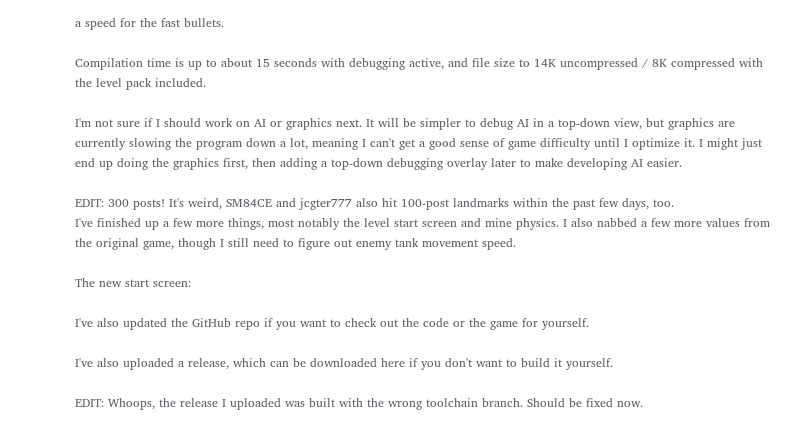a speed for the fast bullets.

Compilation time is up to about 15 seconds with debugging active, and file size to 14K uncompressed / 8K compressed with the level pack included.

I'm not sure if I should work on AI or graphics next. It will be simpler to debug AI in a top-down view, but graphics are currently slowing the program down a lot, meaning I can't get a good sense of game difficulty until I optimize it. I might just end up doing the graphics first, then adding a top-down debugging overlay later to make developing AI easier.

EDIT: 300 posts! It's weird, SM84CE and jcgter777 also hit 100-post landmarks within the past few days, too.
I've finished up a few more things, most notably the level start screen and mine physics. I also nabbed a few more values from the original game, though I still need to figure out enemy tank movement speed.

The new start screen:

I've also updated the GitHub repo if you want to check out the code or the game for yourself.

I've also uploaded a release, which can be downloaded here if you don't want to build it yourself.

EDIT: Whoops, the release I uploaded was built with the wrong toolchain branch. Should be fixed now.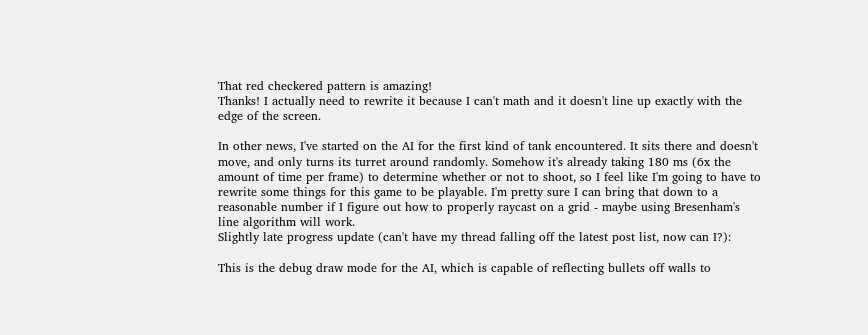That red checkered pattern is amazing!
Thanks! I actually need to rewrite it because I can't math and it doesn't line up exactly with the edge of the screen.

In other news, I've started on the AI for the first kind of tank encountered. It sits there and doesn't move, and only turns its turret around randomly. Somehow it's already taking 180 ms (6x the amount of time per frame) to determine whether or not to shoot, so I feel like I'm going to have to rewrite some things for this game to be playable. I'm pretty sure I can bring that down to a reasonable number if I figure out how to properly raycast on a grid - maybe using Bresenham's line algorithm will work.
Slightly late progress update (can't have my thread falling off the latest post list, now can I?):

This is the debug draw mode for the AI, which is capable of reflecting bullets off walls to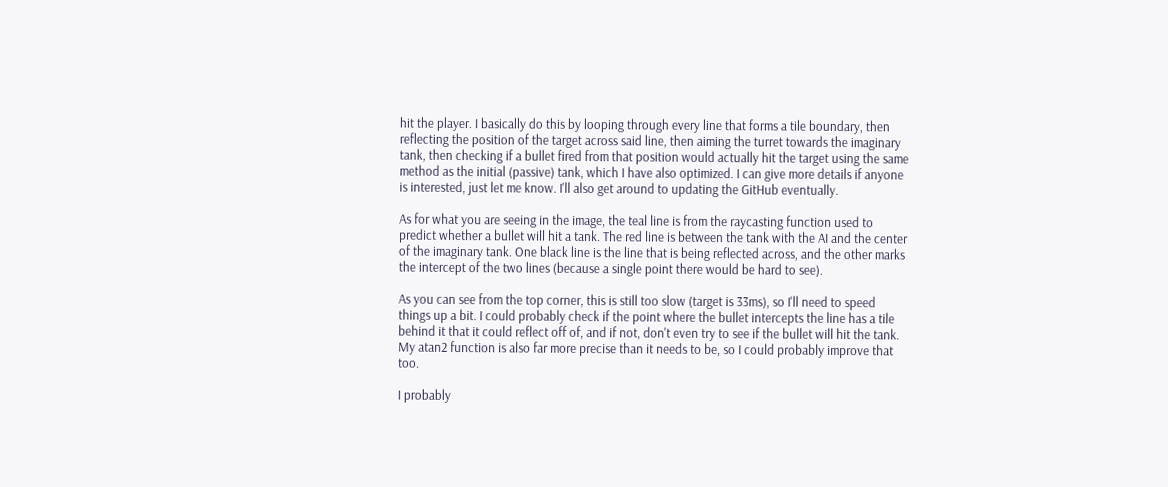hit the player. I basically do this by looping through every line that forms a tile boundary, then reflecting the position of the target across said line, then aiming the turret towards the imaginary tank, then checking if a bullet fired from that position would actually hit the target using the same method as the initial (passive) tank, which I have also optimized. I can give more details if anyone is interested, just let me know. I'll also get around to updating the GitHub eventually.

As for what you are seeing in the image, the teal line is from the raycasting function used to predict whether a bullet will hit a tank. The red line is between the tank with the AI and the center of the imaginary tank. One black line is the line that is being reflected across, and the other marks the intercept of the two lines (because a single point there would be hard to see).

As you can see from the top corner, this is still too slow (target is 33ms), so I'll need to speed things up a bit. I could probably check if the point where the bullet intercepts the line has a tile behind it that it could reflect off of, and if not, don't even try to see if the bullet will hit the tank. My atan2 function is also far more precise than it needs to be, so I could probably improve that too.

I probably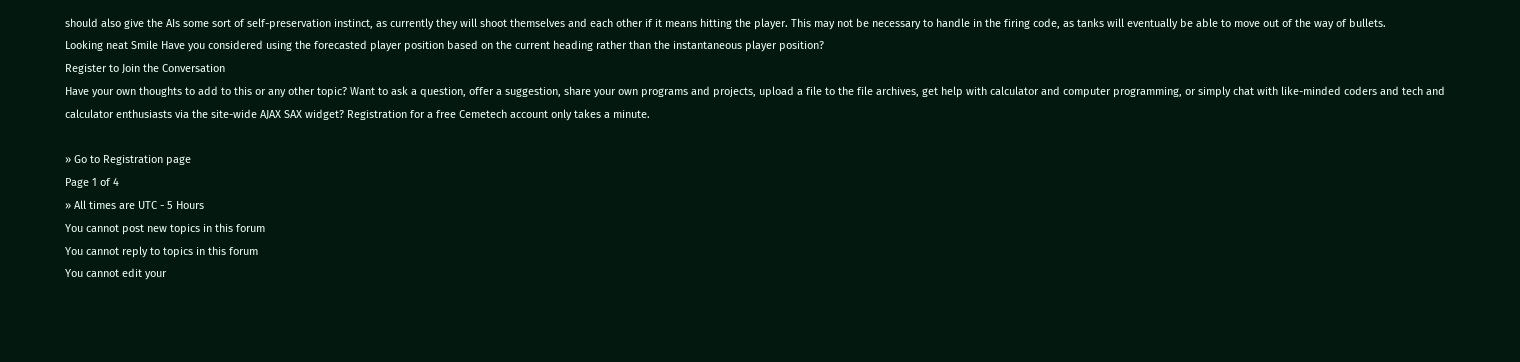should also give the AIs some sort of self-preservation instinct, as currently they will shoot themselves and each other if it means hitting the player. This may not be necessary to handle in the firing code, as tanks will eventually be able to move out of the way of bullets.
Looking neat Smile Have you considered using the forecasted player position based on the current heading rather than the instantaneous player position?
Register to Join the Conversation
Have your own thoughts to add to this or any other topic? Want to ask a question, offer a suggestion, share your own programs and projects, upload a file to the file archives, get help with calculator and computer programming, or simply chat with like-minded coders and tech and calculator enthusiasts via the site-wide AJAX SAX widget? Registration for a free Cemetech account only takes a minute.

» Go to Registration page
Page 1 of 4
» All times are UTC - 5 Hours
You cannot post new topics in this forum
You cannot reply to topics in this forum
You cannot edit your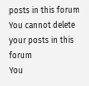posts in this forum
You cannot delete your posts in this forum
You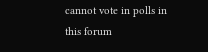cannot vote in polls in this forum